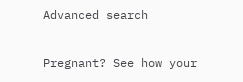Advanced search

Pregnant? See how your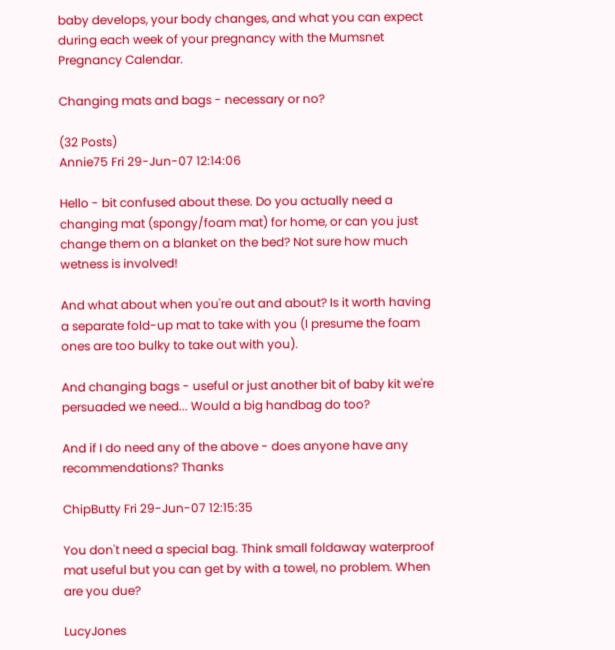baby develops, your body changes, and what you can expect during each week of your pregnancy with the Mumsnet Pregnancy Calendar.

Changing mats and bags - necessary or no?

(32 Posts)
Annie75 Fri 29-Jun-07 12:14:06

Hello - bit confused about these. Do you actually need a changing mat (spongy/foam mat) for home, or can you just change them on a blanket on the bed? Not sure how much wetness is involved!

And what about when you're out and about? Is it worth having a separate fold-up mat to take with you (I presume the foam ones are too bulky to take out with you).

And changing bags - useful or just another bit of baby kit we're persuaded we need... Would a big handbag do too?

And if I do need any of the above - does anyone have any recommendations? Thanks

ChipButty Fri 29-Jun-07 12:15:35

You don't need a special bag. Think small foldaway waterproof mat useful but you can get by with a towel, no problem. When are you due?

LucyJones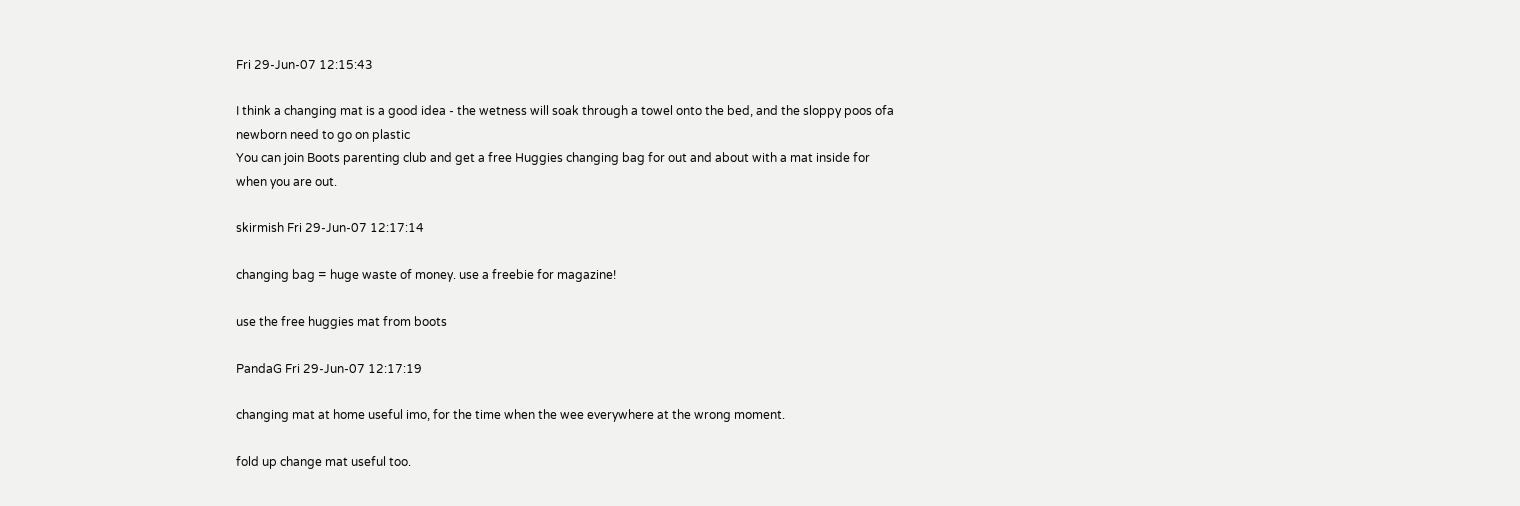Fri 29-Jun-07 12:15:43

I think a changing mat is a good idea - the wetness will soak through a towel onto the bed, and the sloppy poos ofa newborn need to go on plastic
You can join Boots parenting club and get a free Huggies changing bag for out and about with a mat inside for when you are out.

skirmish Fri 29-Jun-07 12:17:14

changing bag = huge waste of money. use a freebie for magazine!

use the free huggies mat from boots

PandaG Fri 29-Jun-07 12:17:19

changing mat at home useful imo, for the time when the wee everywhere at the wrong moment.

fold up change mat useful too.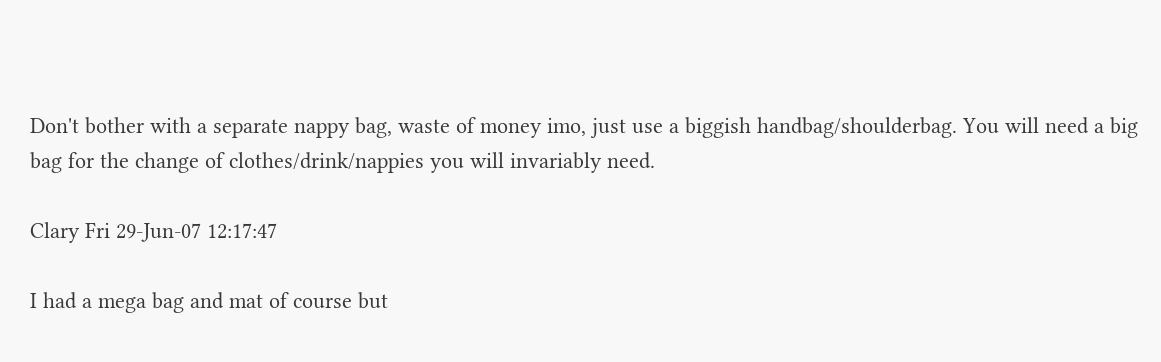Don't bother with a separate nappy bag, waste of money imo, just use a biggish handbag/shoulderbag. You will need a big bag for the change of clothes/drink/nappies you will invariably need.

Clary Fri 29-Jun-07 12:17:47

I had a mega bag and mat of course but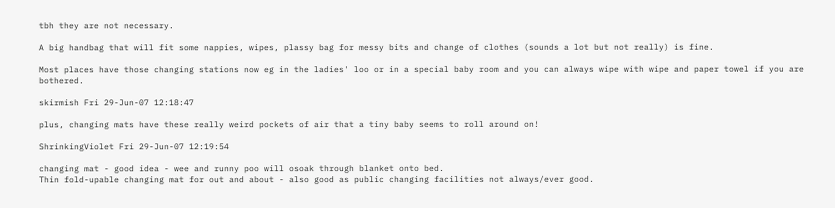tbh they are not necessary.

A big handbag that will fit some nappies, wipes, plassy bag for messy bits and change of clothes (sounds a lot but not really) is fine.

Most places have those changing stations now eg in the ladies' loo or in a special baby room and you can always wipe with wipe and paper towel if you are bothered.

skirmish Fri 29-Jun-07 12:18:47

plus, changing mats have these really weird pockets of air that a tiny baby seems to roll around on!

ShrinkingViolet Fri 29-Jun-07 12:19:54

changing mat - good idea - wee and runny poo will osoak through blanket onto bed.
Thin fold-upable changing mat for out and about - also good as public changing facilities not always/ever good.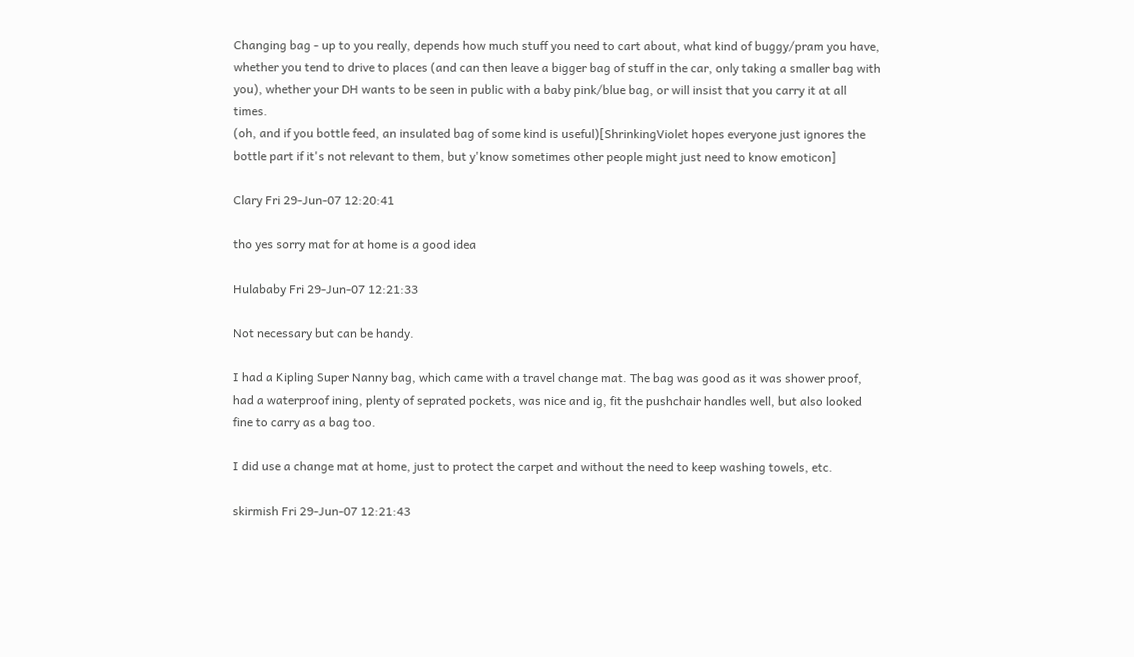Changing bag - up to you really, depends how much stuff you need to cart about, what kind of buggy/pram you have, whether you tend to drive to places (and can then leave a bigger bag of stuff in the car, only taking a smaller bag with you), whether your DH wants to be seen in public with a baby pink/blue bag, or will insist that you carry it at all times.
(oh, and if you bottle feed, an insulated bag of some kind is useful)[ShrinkingViolet hopes everyone just ignores the bottle part if it's not relevant to them, but y'know sometimes other people might just need to know emoticon]

Clary Fri 29-Jun-07 12:20:41

tho yes sorry mat for at home is a good idea

Hulababy Fri 29-Jun-07 12:21:33

Not necessary but can be handy.

I had a Kipling Super Nanny bag, which came with a travel change mat. The bag was good as it was shower proof, had a waterproof ining, plenty of seprated pockets, was nice and ig, fit the pushchair handles well, but also looked fine to carry as a bag too.

I did use a change mat at home, just to protect the carpet and without the need to keep washing towels, etc.

skirmish Fri 29-Jun-07 12:21:43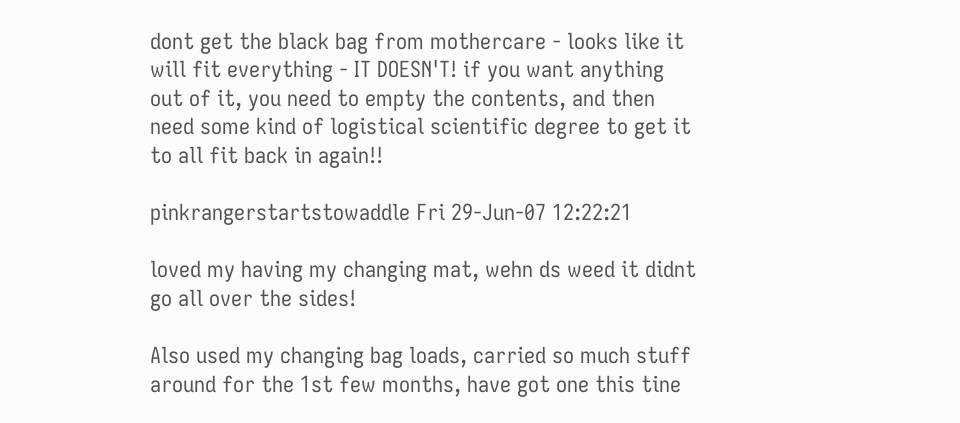dont get the black bag from mothercare - looks like it will fit everything - IT DOESN'T! if you want anything out of it, you need to empty the contents, and then need some kind of logistical scientific degree to get it to all fit back in again!!

pinkrangerstartstowaddle Fri 29-Jun-07 12:22:21

loved my having my changing mat, wehn ds weed it didnt go all over the sides!

Also used my changing bag loads, carried so much stuff around for the 1st few months, have got one this tine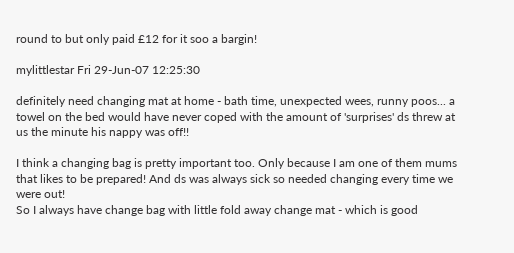round to but only paid £12 for it soo a bargin!

mylittlestar Fri 29-Jun-07 12:25:30

definitely need changing mat at home - bath time, unexpected wees, runny poos... a towel on the bed would have never coped with the amount of 'surprises' ds threw at us the minute his nappy was off!!

I think a changing bag is pretty important too. Only because I am one of them mums that likes to be prepared! And ds was always sick so needed changing every time we were out!
So I always have change bag with little fold away change mat - which is good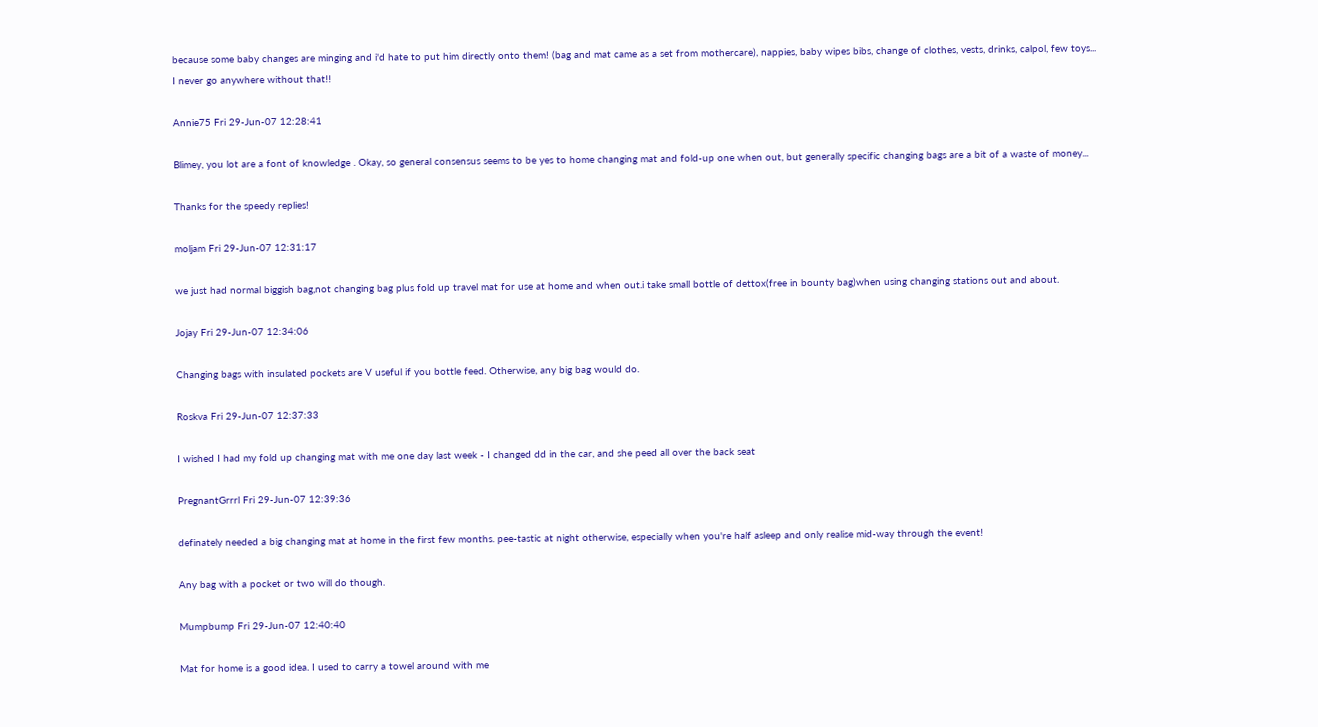because some baby changes are minging and i'd hate to put him directly onto them! (bag and mat came as a set from mothercare), nappies, baby wipes bibs, change of clothes, vests, drinks, calpol, few toys...
I never go anywhere without that!!

Annie75 Fri 29-Jun-07 12:28:41

Blimey, you lot are a font of knowledge . Okay, so general consensus seems to be yes to home changing mat and fold-up one when out, but generally specific changing bags are a bit of a waste of money...

Thanks for the speedy replies!

moljam Fri 29-Jun-07 12:31:17

we just had normal biggish bag,not changing bag plus fold up travel mat for use at home and when out.i take small bottle of dettox(free in bounty bag)when using changing stations out and about.

Jojay Fri 29-Jun-07 12:34:06

Changing bags with insulated pockets are V useful if you bottle feed. Otherwise, any big bag would do.

Roskva Fri 29-Jun-07 12:37:33

I wished I had my fold up changing mat with me one day last week - I changed dd in the car, and she peed all over the back seat

PregnantGrrrl Fri 29-Jun-07 12:39:36

definately needed a big changing mat at home in the first few months. pee-tastic at night otherwise, especially when you're half asleep and only realise mid-way through the event!

Any bag with a pocket or two will do though.

Mumpbump Fri 29-Jun-07 12:40:40

Mat for home is a good idea. I used to carry a towel around with me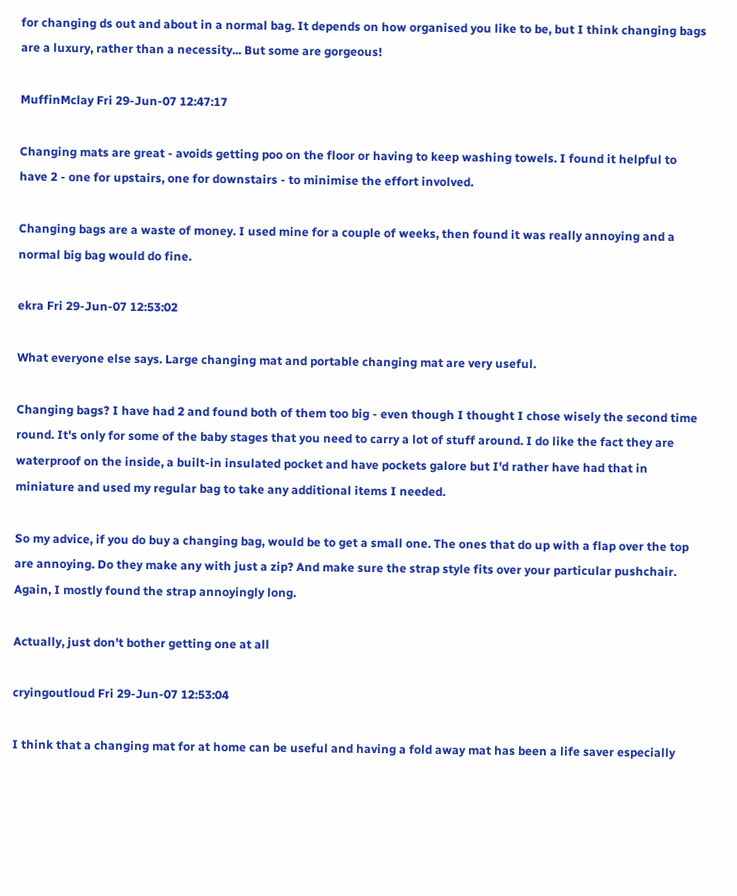for changing ds out and about in a normal bag. It depends on how organised you like to be, but I think changing bags are a luxury, rather than a necessity... But some are gorgeous!

MuffinMclay Fri 29-Jun-07 12:47:17

Changing mats are great - avoids getting poo on the floor or having to keep washing towels. I found it helpful to have 2 - one for upstairs, one for downstairs - to minimise the effort involved.

Changing bags are a waste of money. I used mine for a couple of weeks, then found it was really annoying and a normal big bag would do fine.

ekra Fri 29-Jun-07 12:53:02

What everyone else says. Large changing mat and portable changing mat are very useful.

Changing bags? I have had 2 and found both of them too big - even though I thought I chose wisely the second time round. It's only for some of the baby stages that you need to carry a lot of stuff around. I do like the fact they are waterproof on the inside, a built-in insulated pocket and have pockets galore but I'd rather have had that in miniature and used my regular bag to take any additional items I needed.

So my advice, if you do buy a changing bag, would be to get a small one. The ones that do up with a flap over the top are annoying. Do they make any with just a zip? And make sure the strap style fits over your particular pushchair. Again, I mostly found the strap annoyingly long.

Actually, just don't bother getting one at all

cryingoutloud Fri 29-Jun-07 12:53:04

I think that a changing mat for at home can be useful and having a fold away mat has been a life saver especially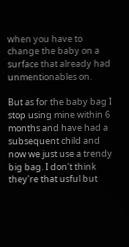when you have to change the baby on a surface that already had unmentionables on.

But as for the baby bag I stop using mine within 6 months and have had a subsequent child and now we just use a trendy big bag. I don't think they're that usful but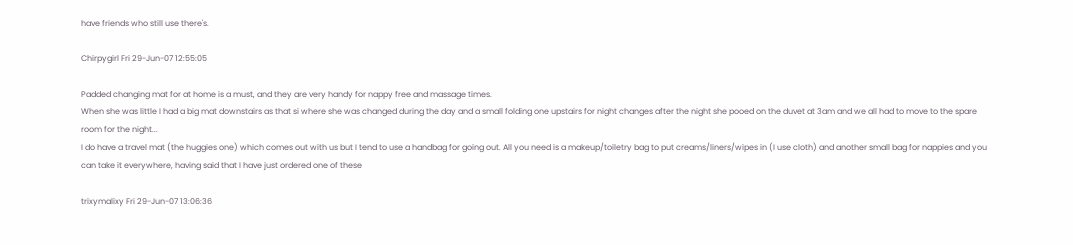have friends who still use there's.

Chirpygirl Fri 29-Jun-07 12:55:05

Padded changing mat for at home is a must, and they are very handy for nappy free and massage times.
When she was little I had a big mat downstairs as that si where she was changed during the day and a small folding one upstairs for night changes after the night she pooed on the duvet at 3am and we all had to move to the spare room for the night...
I do have a travel mat (the huggies one) which comes out with us but I tend to use a handbag for going out. All you need is a makeup/toiletry bag to put creams/liners/wipes in (I use cloth) and another small bag for nappies and you can take it everywhere, having said that I have just ordered one of these

trixymalixy Fri 29-Jun-07 13:06:36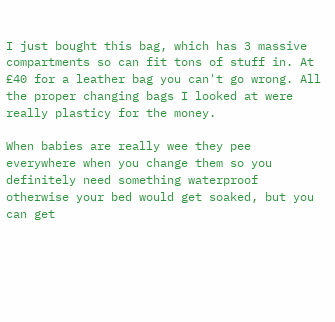I just bought this bag, which has 3 massive compartments so can fit tons of stuff in. At £40 for a leather bag you can't go wrong. All the proper changing bags I looked at were really plasticy for the money.

When babies are really wee they pee everywhere when you change them so you definitely need something waterproof otherwise your bed would get soaked, but you can get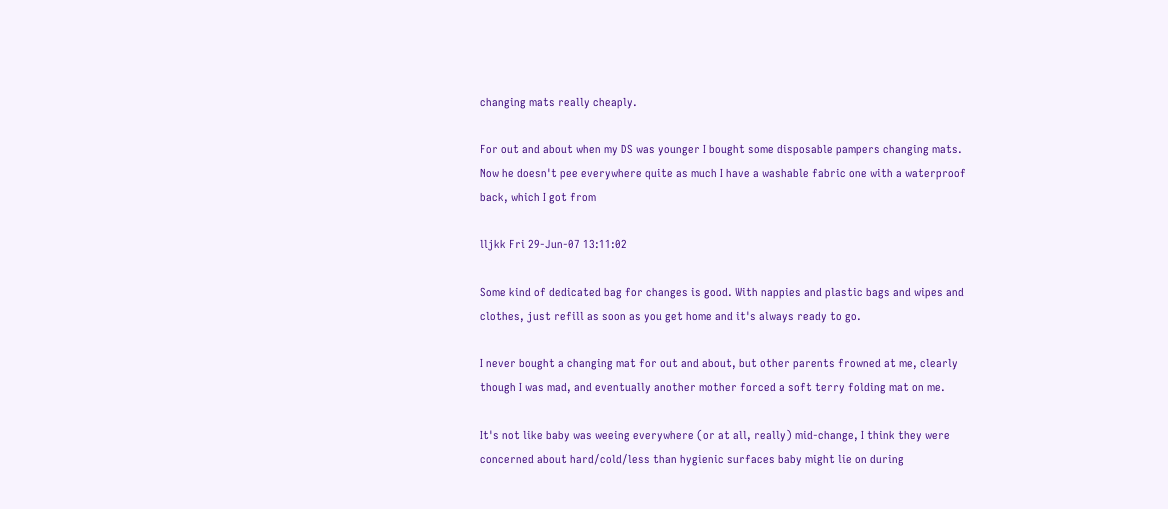changing mats really cheaply.

For out and about when my DS was younger I bought some disposable pampers changing mats. Now he doesn't pee everywhere quite as much I have a washable fabric one with a waterproof back, which I got from

lljkk Fri 29-Jun-07 13:11:02

Some kind of dedicated bag for changes is good. With nappies and plastic bags and wipes and clothes, just refill as soon as you get home and it's always ready to go.

I never bought a changing mat for out and about, but other parents frowned at me, clearly though I was mad, and eventually another mother forced a soft terry folding mat on me.

It's not like baby was weeing everywhere (or at all, really) mid-change, I think they were concerned about hard/cold/less than hygienic surfaces baby might lie on during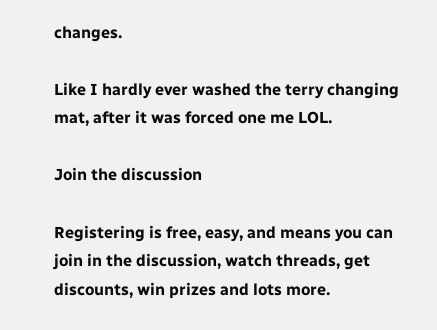changes.

Like I hardly ever washed the terry changing mat, after it was forced one me LOL.

Join the discussion

Registering is free, easy, and means you can join in the discussion, watch threads, get discounts, win prizes and lots more.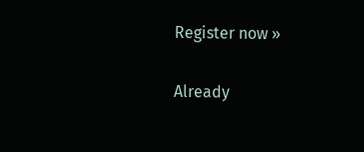Register now »

Already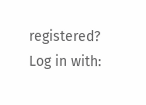registered? Log in with: